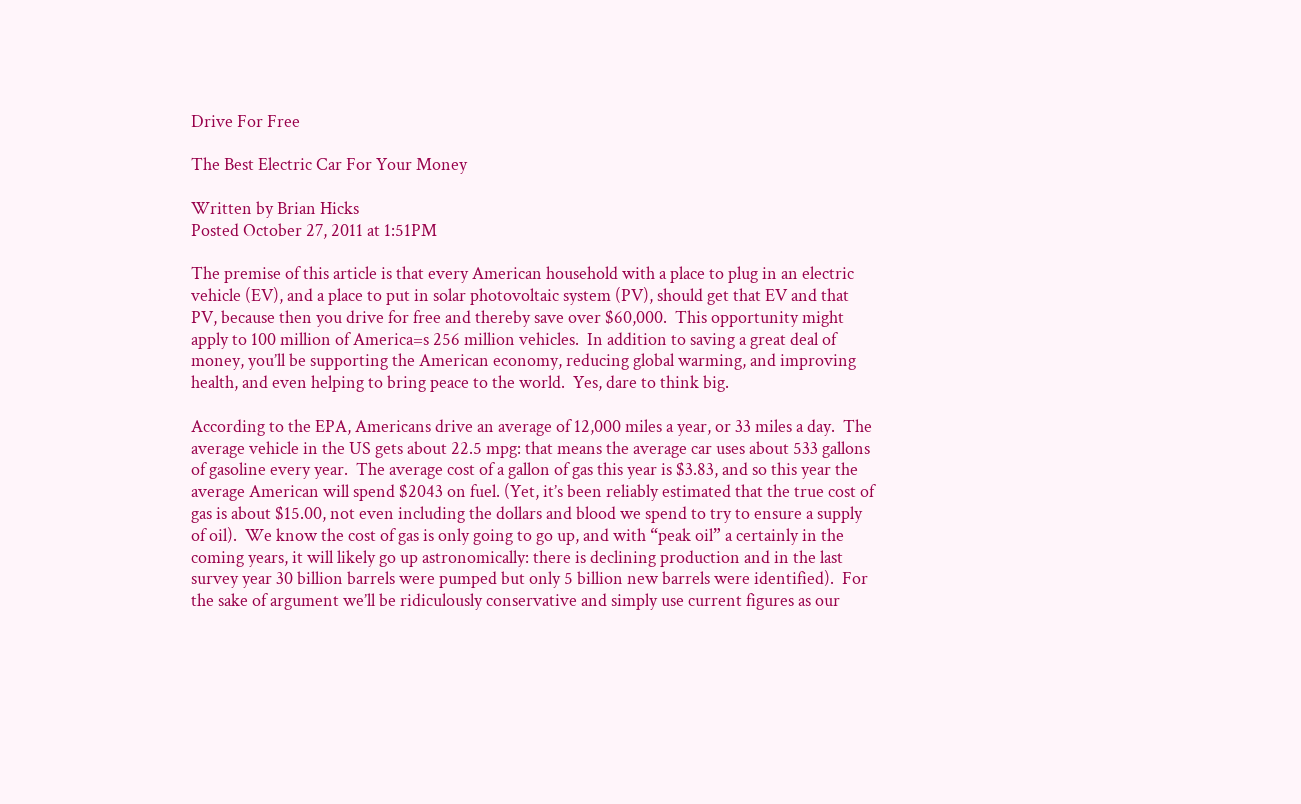Drive For Free

The Best Electric Car For Your Money

Written by Brian Hicks
Posted October 27, 2011 at 1:51PM

The premise of this article is that every American household with a place to plug in an electric vehicle (EV), and a place to put in solar photovoltaic system (PV), should get that EV and that PV, because then you drive for free and thereby save over $60,000.  This opportunity might apply to 100 million of America=s 256 million vehicles.  In addition to saving a great deal of money, you’ll be supporting the American economy, reducing global warming, and improving health, and even helping to bring peace to the world.  Yes, dare to think big.

According to the EPA, Americans drive an average of 12,000 miles a year, or 33 miles a day.  The average vehicle in the US gets about 22.5 mpg: that means the average car uses about 533 gallons of gasoline every year.  The average cost of a gallon of gas this year is $3.83, and so this year the average American will spend $2043 on fuel. (Yet, it’s been reliably estimated that the true cost of gas is about $15.00, not even including the dollars and blood we spend to try to ensure a supply of oil).  We know the cost of gas is only going to go up, and with “peak oil” a certainly in the coming years, it will likely go up astronomically: there is declining production and in the last survey year 30 billion barrels were pumped but only 5 billion new barrels were identified).  For the sake of argument we’ll be ridiculously conservative and simply use current figures as our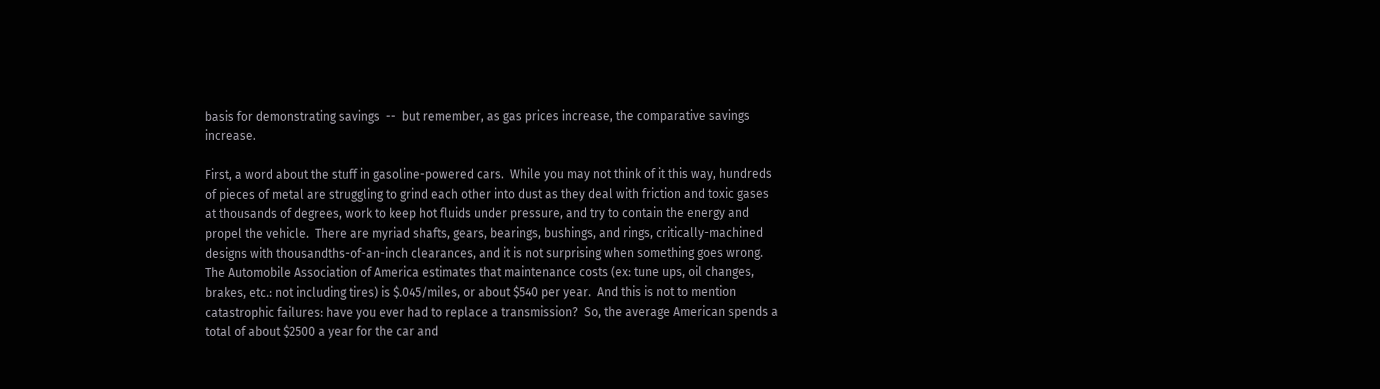basis for demonstrating savings  --  but remember, as gas prices increase, the comparative savings increase.

First, a word about the stuff in gasoline-powered cars.  While you may not think of it this way, hundreds of pieces of metal are struggling to grind each other into dust as they deal with friction and toxic gases at thousands of degrees, work to keep hot fluids under pressure, and try to contain the energy and propel the vehicle.  There are myriad shafts, gears, bearings, bushings, and rings, critically-machined designs with thousandths-of-an-inch clearances, and it is not surprising when something goes wrong.  The Automobile Association of America estimates that maintenance costs (ex: tune ups, oil changes, brakes, etc.: not including tires) is $.045/miles, or about $540 per year.  And this is not to mention catastrophic failures: have you ever had to replace a transmission?  So, the average American spends a total of about $2500 a year for the car and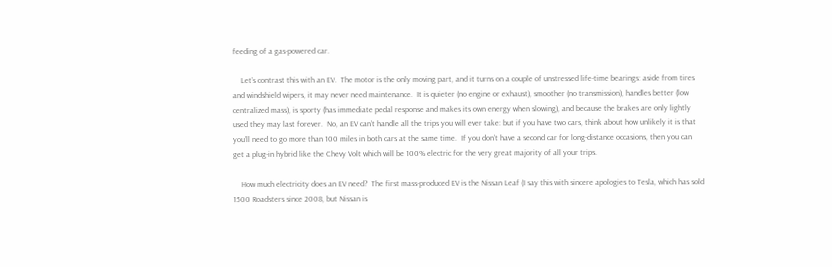feeding of a gas-powered car.

    Let’s contrast this with an EV.  The motor is the only moving part, and it turns on a couple of unstressed life-time bearings: aside from tires and windshield wipers, it may never need maintenance.  It is quieter (no engine or exhaust), smoother (no transmission), handles better (low centralized mass), is sporty (has immediate pedal response and makes its own energy when slowing), and because the brakes are only lightly used they may last forever.  No, an EV can’t handle all the trips you will ever take: but if you have two cars, think about how unlikely it is that you’ll need to go more than 100 miles in both cars at the same time.  If you don’t have a second car for long-distance occasions, then you can get a plug-in hybrid like the Chevy Volt which will be 100% electric for the very great majority of all your trips.

    How much electricity does an EV need?  The first mass-produced EV is the Nissan Leaf (I say this with sincere apologies to Tesla, which has sold 1500 Roadsters since 2008, but Nissan is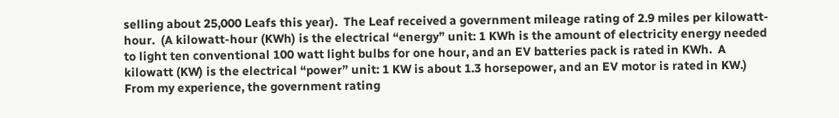selling about 25,000 Leafs this year).  The Leaf received a government mileage rating of 2.9 miles per kilowatt-hour.  (A kilowatt-hour (KWh) is the electrical “energy” unit: 1 KWh is the amount of electricity energy needed to light ten conventional 100 watt light bulbs for one hour, and an EV batteries pack is rated in KWh.  A kilowatt (KW) is the electrical “power” unit: 1 KW is about 1.3 horsepower, and an EV motor is rated in KW.)  From my experience, the government rating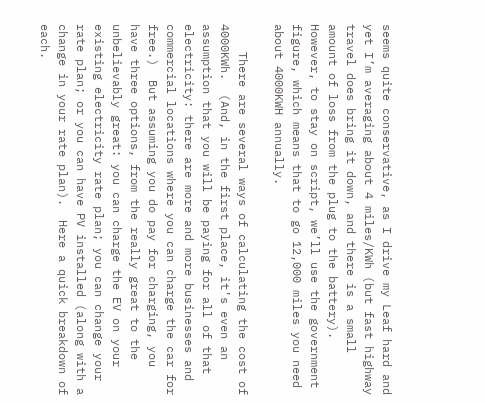seems quite conservative, as I drive my Leaf hard and yet I’m averaging about 4 miles/KWh (but fast highway travel does bring it down, and there is a small amount of loss from the plug to the battery).  However, to stay on script, we’ll use the government figure, which means that to go 12,000 miles you need about 4000KWH annually.

    There are several ways of calculating the cost of 4000KWh.  (And, in the first place, it’s even an assumption that you will be paying for all of that electricity: there are more and more businesses and commercial locations where you can charge the car for free.)  But assuming you do pay for charging, you have three options, from the really great to the unbelievably great: you can charge the EV on your existing electricity rate plan; you can change your rate plan; or you can have PV installed (along with a change in your rate plan).  Here a quick breakdown of each.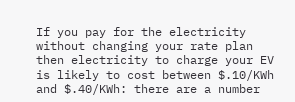If you pay for the electricity without changing your rate plan then electricity to charge your EV is likely to cost between $.10/KWh and $.40/KWh: there are a number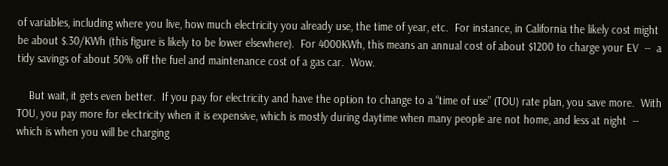of variables, including where you live, how much electricity you already use, the time of year, etc.  For instance, in California the likely cost might be about $.30/KWh (this figure is likely to be lower elsewhere).  For 4000KWh, this means an annual cost of about $1200 to charge your EV  --  a tidy savings of about 50% off the fuel and maintenance cost of a gas car.  Wow.

    But wait, it gets even better.  If you pay for electricity and have the option to change to a “time of use” (TOU) rate plan, you save more.  With TOU, you pay more for electricity when it is expensive, which is mostly during daytime when many people are not home, and less at night  --  which is when you will be charging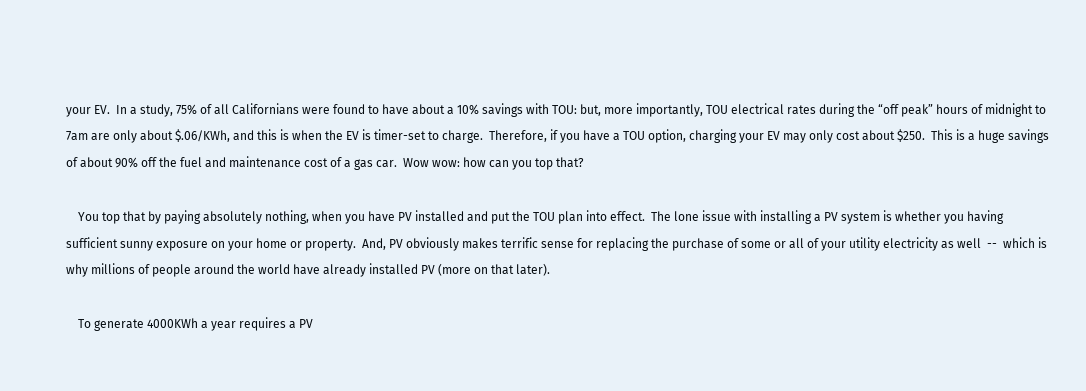your EV.  In a study, 75% of all Californians were found to have about a 10% savings with TOU: but, more importantly, TOU electrical rates during the “off peak” hours of midnight to 7am are only about $.06/KWh, and this is when the EV is timer-set to charge.  Therefore, if you have a TOU option, charging your EV may only cost about $250.  This is a huge savings of about 90% off the fuel and maintenance cost of a gas car.  Wow wow: how can you top that?

    You top that by paying absolutely nothing, when you have PV installed and put the TOU plan into effect.  The lone issue with installing a PV system is whether you having sufficient sunny exposure on your home or property.  And, PV obviously makes terrific sense for replacing the purchase of some or all of your utility electricity as well  --  which is why millions of people around the world have already installed PV (more on that later).

    To generate 4000KWh a year requires a PV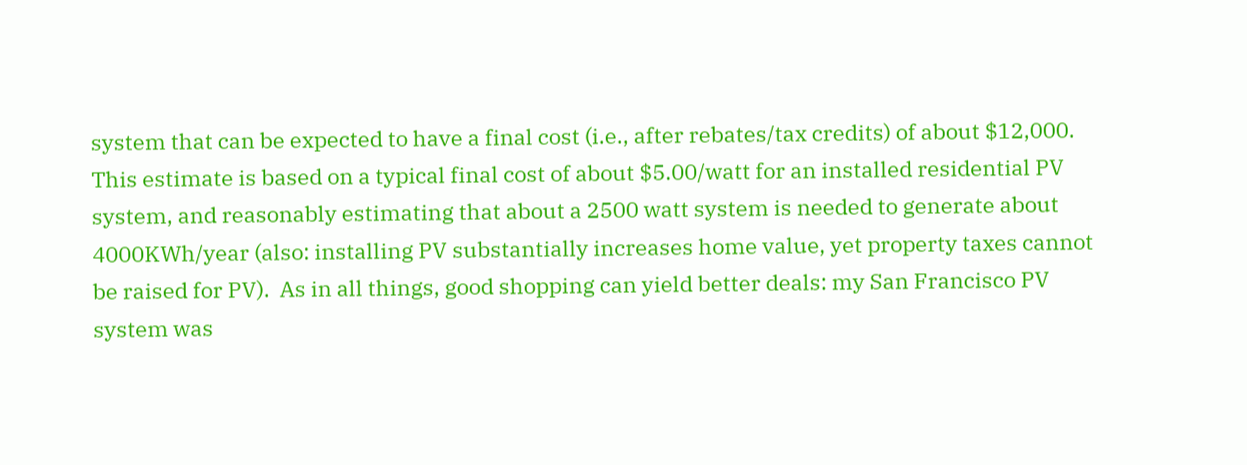system that can be expected to have a final cost (i.e., after rebates/tax credits) of about $12,000.  This estimate is based on a typical final cost of about $5.00/watt for an installed residential PV system, and reasonably estimating that about a 2500 watt system is needed to generate about 4000KWh/year (also: installing PV substantially increases home value, yet property taxes cannot be raised for PV).  As in all things, good shopping can yield better deals: my San Francisco PV system was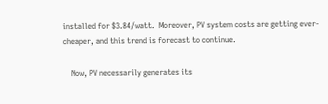installed for $3.84/watt.  Moreover, PV system costs are getting ever-cheaper, and this trend is forecast to continue.

    Now, PV necessarily generates its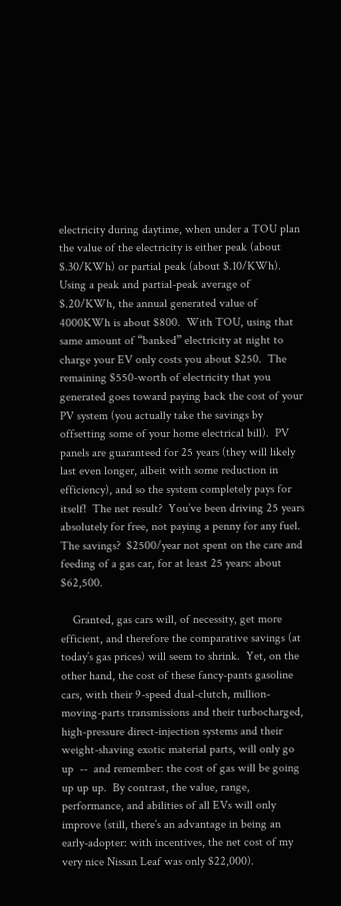electricity during daytime, when under a TOU plan the value of the electricity is either peak (about $.30/KWh) or partial peak (about $.10/KWh).  Using a peak and partial-peak average of $.20/KWh, the annual generated value of 4000KWh is about $800.  With TOU, using that same amount of “banked” electricity at night to charge your EV only costs you about $250.  The remaining $550-worth of electricity that you generated goes toward paying back the cost of your PV system (you actually take the savings by offsetting some of your home electrical bill).  PV panels are guaranteed for 25 years (they will likely last even longer, albeit with some reduction in efficiency), and so the system completely pays for itself!  The net result?  You’ve been driving 25 years absolutely for free, not paying a penny for any fuel.  The savings?  $2500/year not spent on the care and feeding of a gas car, for at least 25 years: about $62,500.

    Granted, gas cars will, of necessity, get more efficient, and therefore the comparative savings (at today’s gas prices) will seem to shrink.  Yet, on the other hand, the cost of these fancy-pants gasoline cars, with their 9-speed dual-clutch, million-moving-parts transmissions and their turbocharged, high-pressure direct-injection systems and their weight-shaving exotic material parts, will only go up  --  and remember: the cost of gas will be going up up up.  By contrast, the value, range, performance, and abilities of all EVs will only improve (still, there’s an advantage in being an early-adopter: with incentives, the net cost of my very nice Nissan Leaf was only $22,000).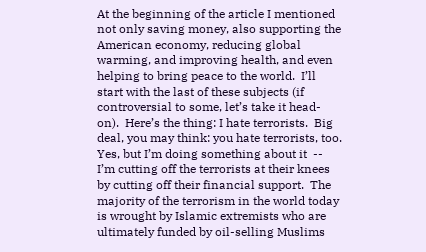At the beginning of the article I mentioned not only saving money, also supporting the American economy, reducing global warming, and improving health, and even helping to bring peace to the world.  I’ll start with the last of these subjects (if controversial to some, let’s take it head-on).  Here’s the thing: I hate terrorists.  Big deal, you may think: you hate terrorists, too.  Yes, but I’m doing something about it  --  I’m cutting off the terrorists at their knees by cutting off their financial support.  The majority of the terrorism in the world today is wrought by Islamic extremists who are ultimately funded by oil-selling Muslims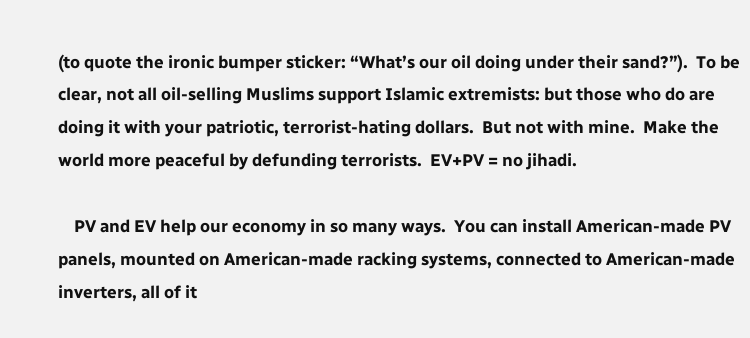(to quote the ironic bumper sticker: “What’s our oil doing under their sand?”).  To be clear, not all oil-selling Muslims support Islamic extremists: but those who do are doing it with your patriotic, terrorist-hating dollars.  But not with mine.  Make the world more peaceful by defunding terrorists.  EV+PV = no jihadi.

    PV and EV help our economy in so many ways.  You can install American-made PV panels, mounted on American-made racking systems, connected to American-made inverters, all of it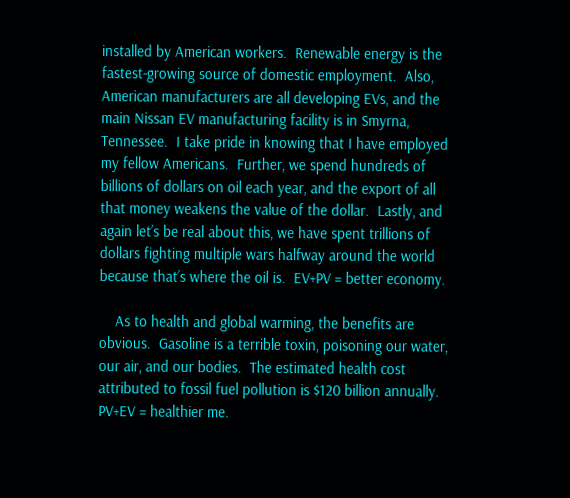installed by American workers.  Renewable energy is the fastest-growing source of domestic employment.  Also, American manufacturers are all developing EVs, and the main Nissan EV manufacturing facility is in Smyrna, Tennessee.  I take pride in knowing that I have employed my fellow Americans.  Further, we spend hundreds of billions of dollars on oil each year, and the export of all that money weakens the value of the dollar.  Lastly, and again let’s be real about this, we have spent trillions of dollars fighting multiple wars halfway around the world because that’s where the oil is.  EV+PV = better economy.

    As to health and global warming, the benefits are obvious.  Gasoline is a terrible toxin, poisoning our water, our air, and our bodies.  The estimated health cost attributed to fossil fuel pollution is $120 billion annually.  PV+EV = healthier me.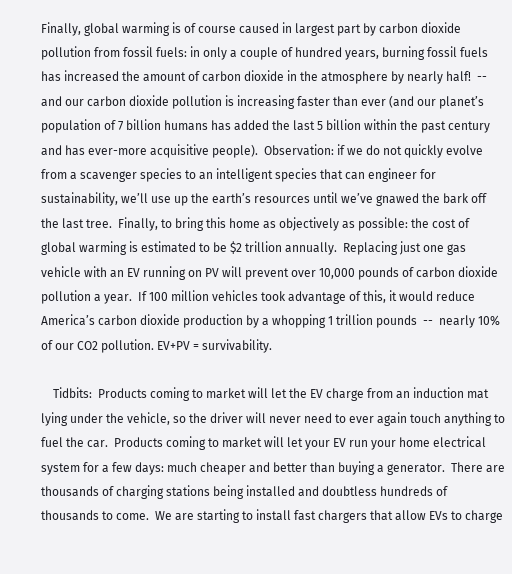Finally, global warming is of course caused in largest part by carbon dioxide pollution from fossil fuels: in only a couple of hundred years, burning fossil fuels has increased the amount of carbon dioxide in the atmosphere by nearly half!  --  and our carbon dioxide pollution is increasing faster than ever (and our planet’s population of 7 billion humans has added the last 5 billion within the past century and has ever-more acquisitive people).  Observation: if we do not quickly evolve from a scavenger species to an intelligent species that can engineer for sustainability, we’ll use up the earth’s resources until we’ve gnawed the bark off the last tree.  Finally, to bring this home as objectively as possible: the cost of global warming is estimated to be $2 trillion annually.  Replacing just one gas vehicle with an EV running on PV will prevent over 10,000 pounds of carbon dioxide pollution a year.  If 100 million vehicles took advantage of this, it would reduce America’s carbon dioxide production by a whopping 1 trillion pounds  --  nearly 10% of our CO2 pollution. EV+PV = survivability.

    Tidbits:  Products coming to market will let the EV charge from an induction mat lying under the vehicle, so the driver will never need to ever again touch anything to fuel the car.  Products coming to market will let your EV run your home electrical system for a few days: much cheaper and better than buying a generator.  There are thousands of charging stations being installed and doubtless hundreds of thousands to come.  We are starting to install fast chargers that allow EVs to charge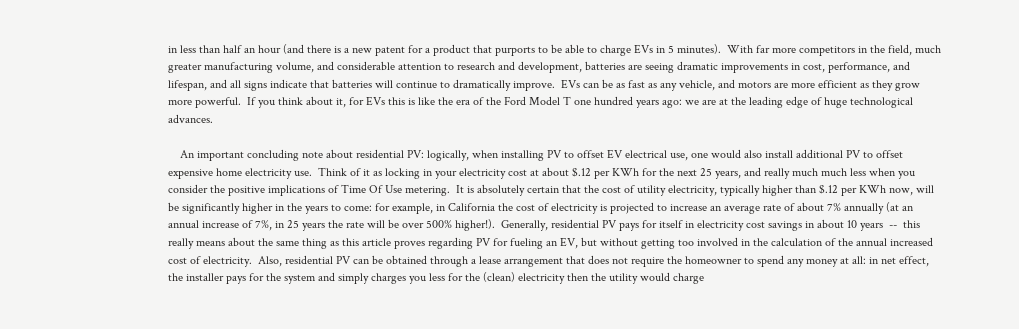in less than half an hour (and there is a new patent for a product that purports to be able to charge EVs in 5 minutes).  With far more competitors in the field, much greater manufacturing volume, and considerable attention to research and development, batteries are seeing dramatic improvements in cost, performance, and lifespan, and all signs indicate that batteries will continue to dramatically improve.  EVs can be as fast as any vehicle, and motors are more efficient as they grow more powerful.  If you think about it, for EVs this is like the era of the Ford Model T one hundred years ago: we are at the leading edge of huge technological advances.

    An important concluding note about residential PV: logically, when installing PV to offset EV electrical use, one would also install additional PV to offset expensive home electricity use.  Think of it as locking in your electricity cost at about $.12 per KWh for the next 25 years, and really much much less when you consider the positive implications of Time Of Use metering.  It is absolutely certain that the cost of utility electricity, typically higher than $.12 per KWh now, will be significantly higher in the years to come: for example, in California the cost of electricity is projected to increase an average rate of about 7% annually (at an annual increase of 7%, in 25 years the rate will be over 500% higher!).  Generally, residential PV pays for itself in electricity cost savings in about 10 years  --  this really means about the same thing as this article proves regarding PV for fueling an EV, but without getting too involved in the calculation of the annual increased cost of electricity.  Also, residential PV can be obtained through a lease arrangement that does not require the homeowner to spend any money at all: in net effect, the installer pays for the system and simply charges you less for the (clean) electricity then the utility would charge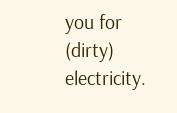you for (dirty) electricity.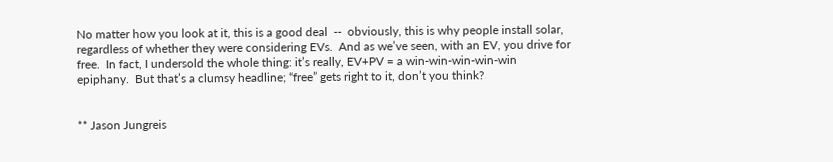No matter how you look at it, this is a good deal  --  obviously, this is why people install solar, regardless of whether they were considering EVs.  And as we’ve seen, with an EV, you drive for free.  In fact, I undersold the whole thing: it’s really, EV+PV = a win-win-win-win-win epiphany.  But that’s a clumsy headline; “free” gets right to it, don’t you think?


** Jason Jungreis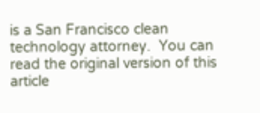is a San Francisco clean technology attorney.  You can read the original version of this article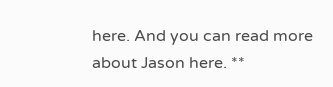here. And you can read more about Jason here. **